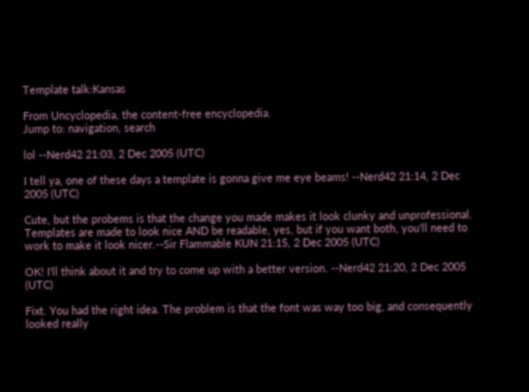Template talk:Kansas

From Uncyclopedia, the content-free encyclopedia.
Jump to: navigation, search

lol --Nerd42 21:03, 2 Dec 2005 (UTC)

I tell ya, one of these days a template is gonna give me eye beams! --Nerd42 21:14, 2 Dec 2005 (UTC)

Cute, but the probems is that the change you made makes it look clunky and unprofessional. Templates are made to look nice AND be readable, yes, but if you want both, you'll need to work to make it look nicer.--Sir Flammable KUN 21:15, 2 Dec 2005 (UTC)

OK! I'll think about it and try to come up with a better version. --Nerd42 21:20, 2 Dec 2005 (UTC)

Fixt. You had the right idea. The problem is that the font was way too big, and consequently looked really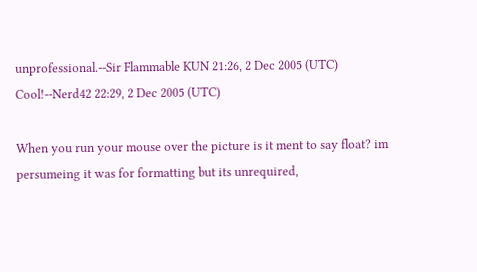unprofessional.--Sir Flammable KUN 21:26, 2 Dec 2005 (UTC)
Cool!--Nerd42 22:29, 2 Dec 2005 (UTC)

When you run your mouse over the picture is it ment to say float? im persumeing it was for formatting but its unrequired,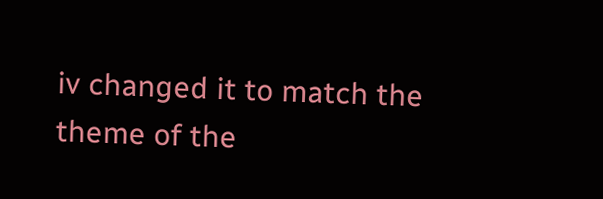iv changed it to match the theme of the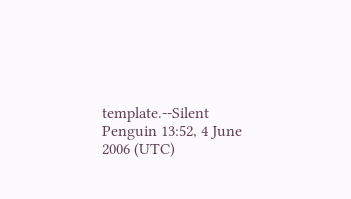template.--Silent Penguin 13:52, 4 June 2006 (UTC)